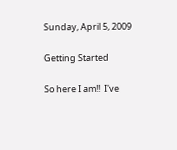Sunday, April 5, 2009

Getting Started

So here I am!!  I've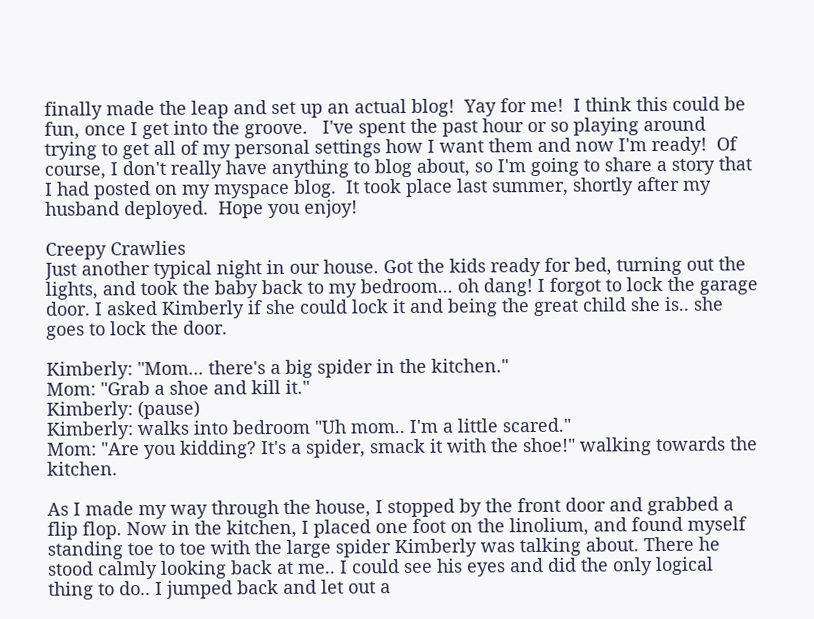finally made the leap and set up an actual blog!  Yay for me!  I think this could be fun, once I get into the groove.   I've spent the past hour or so playing around trying to get all of my personal settings how I want them and now I'm ready!  Of course, I don't really have anything to blog about, so I'm going to share a story that I had posted on my myspace blog.  It took place last summer, shortly after my husband deployed.  Hope you enjoy!

Creepy Crawlies
Just another typical night in our house. Got the kids ready for bed, turning out the lights, and took the baby back to my bedroom... oh dang! I forgot to lock the garage door. I asked Kimberly if she could lock it and being the great child she is.. she goes to lock the door.

Kimberly: "Mom... there's a big spider in the kitchen."
Mom: "Grab a shoe and kill it."
Kimberly: (pause)
Kimberly: walks into bedroom "Uh mom.. I'm a little scared."
Mom: "Are you kidding? It's a spider, smack it with the shoe!" walking towards the kitchen.

As I made my way through the house, I stopped by the front door and grabbed a flip flop. Now in the kitchen, I placed one foot on the linolium, and found myself standing toe to toe with the large spider Kimberly was talking about. There he stood calmly looking back at me.. I could see his eyes and did the only logical thing to do.. I jumped back and let out a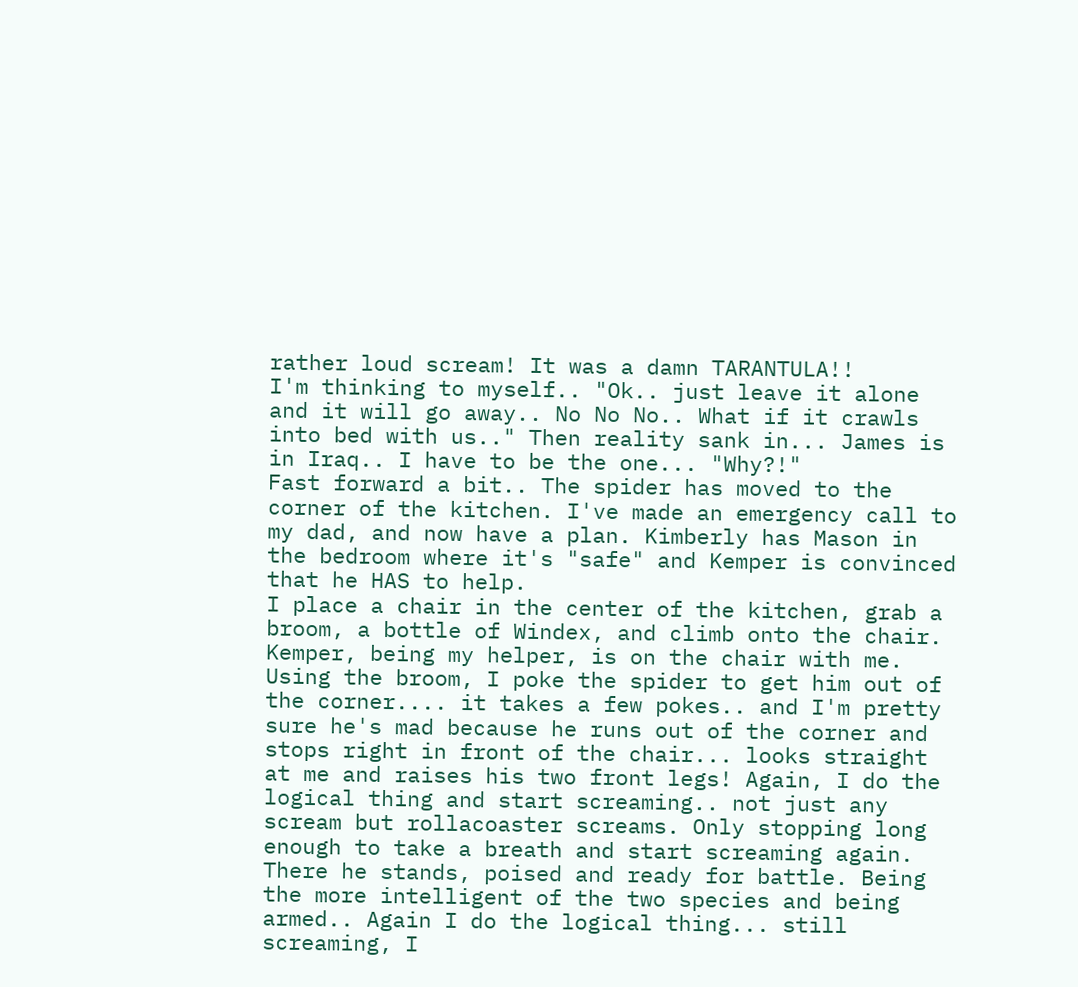rather loud scream! It was a damn TARANTULA!!
I'm thinking to myself.. "Ok.. just leave it alone and it will go away.. No No No.. What if it crawls into bed with us.." Then reality sank in... James is in Iraq.. I have to be the one... "Why?!"
Fast forward a bit.. The spider has moved to the corner of the kitchen. I've made an emergency call to my dad, and now have a plan. Kimberly has Mason in the bedroom where it's "safe" and Kemper is convinced that he HAS to help.
I place a chair in the center of the kitchen, grab a broom, a bottle of Windex, and climb onto the chair. Kemper, being my helper, is on the chair with me.
Using the broom, I poke the spider to get him out of the corner.... it takes a few pokes.. and I'm pretty sure he's mad because he runs out of the corner and stops right in front of the chair... looks straight at me and raises his two front legs! Again, I do the logical thing and start screaming.. not just any scream but rollacoaster screams. Only stopping long enough to take a breath and start screaming again.
There he stands, poised and ready for battle. Being the more intelligent of the two species and being armed.. Again I do the logical thing... still screaming, I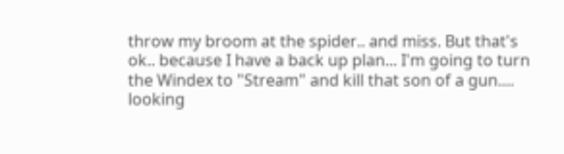throw my broom at the spider.. and miss. But that's ok.. because I have a back up plan... I'm going to turn the Windex to "Stream" and kill that son of a gun.... looking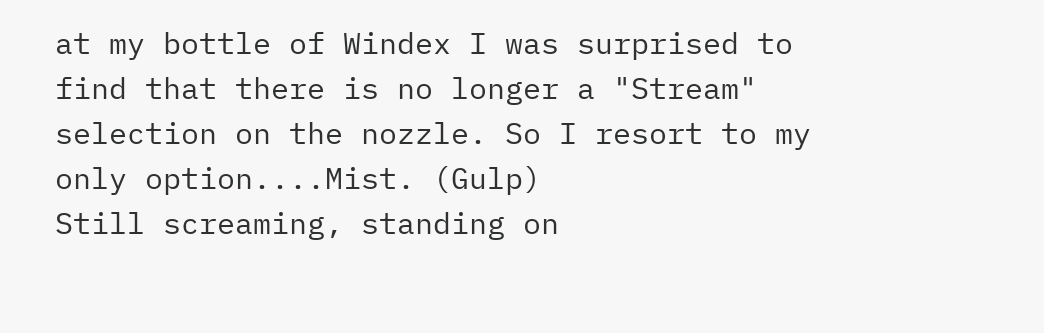at my bottle of Windex I was surprised to find that there is no longer a "Stream" selection on the nozzle. So I resort to my only option....Mist. (Gulp)
Still screaming, standing on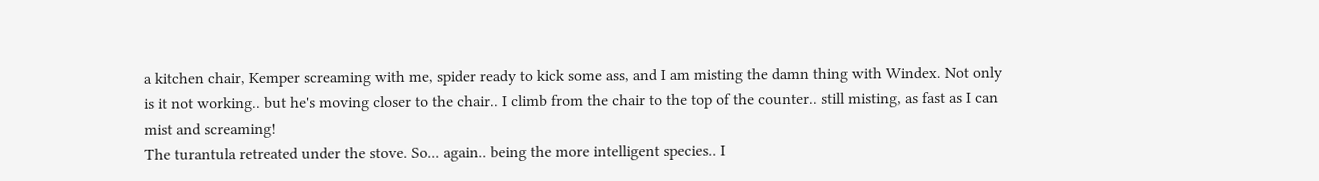a kitchen chair, Kemper screaming with me, spider ready to kick some ass, and I am misting the damn thing with Windex. Not only is it not working.. but he's moving closer to the chair.. I climb from the chair to the top of the counter.. still misting, as fast as I can mist and screaming!
The turantula retreated under the stove. So... again.. being the more intelligent species.. I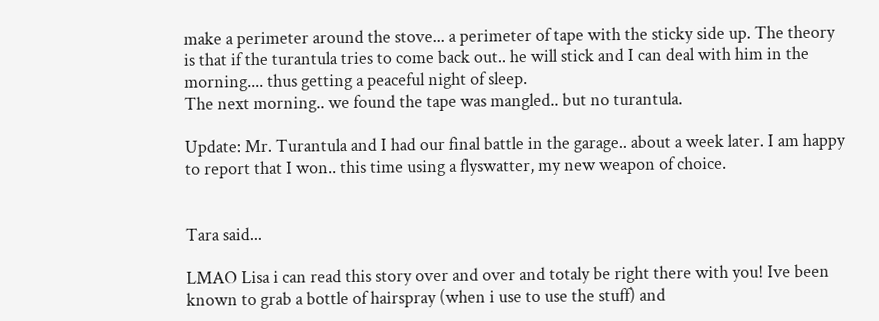make a perimeter around the stove... a perimeter of tape with the sticky side up. The theory is that if the turantula tries to come back out.. he will stick and I can deal with him in the morning.... thus getting a peaceful night of sleep.
The next morning.. we found the tape was mangled.. but no turantula.

Update: Mr. Turantula and I had our final battle in the garage.. about a week later. I am happy to report that I won.. this time using a flyswatter, my new weapon of choice.


Tara said...

LMAO Lisa i can read this story over and over and totaly be right there with you! Ive been known to grab a bottle of hairspray (when i use to use the stuff) and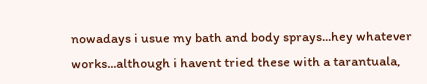nowadays i usue my bath and body sprays...hey whatever works...although i havent tried these with a tarantuala,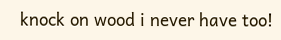knock on wood i never have too!